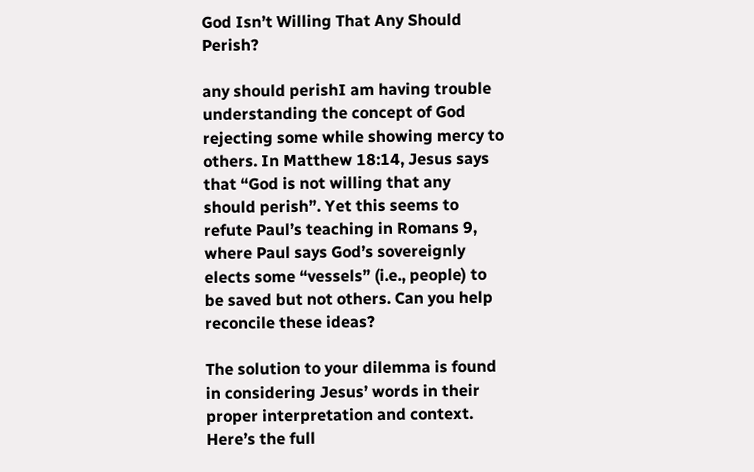God Isn’t Willing That Any Should Perish?

any should perishI am having trouble understanding the concept of God rejecting some while showing mercy to others. In Matthew 18:14, Jesus says that “God is not willing that any should perish”. Yet this seems to refute Paul’s teaching in Romans 9, where Paul says God’s sovereignly elects some “vessels” (i.e., people) to be saved but not others. Can you help reconcile these ideas?

The solution to your dilemma is found in considering Jesus’ words in their proper interpretation and context. Here’s the full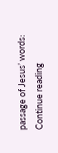passage of Jesus’ words: Continue reading